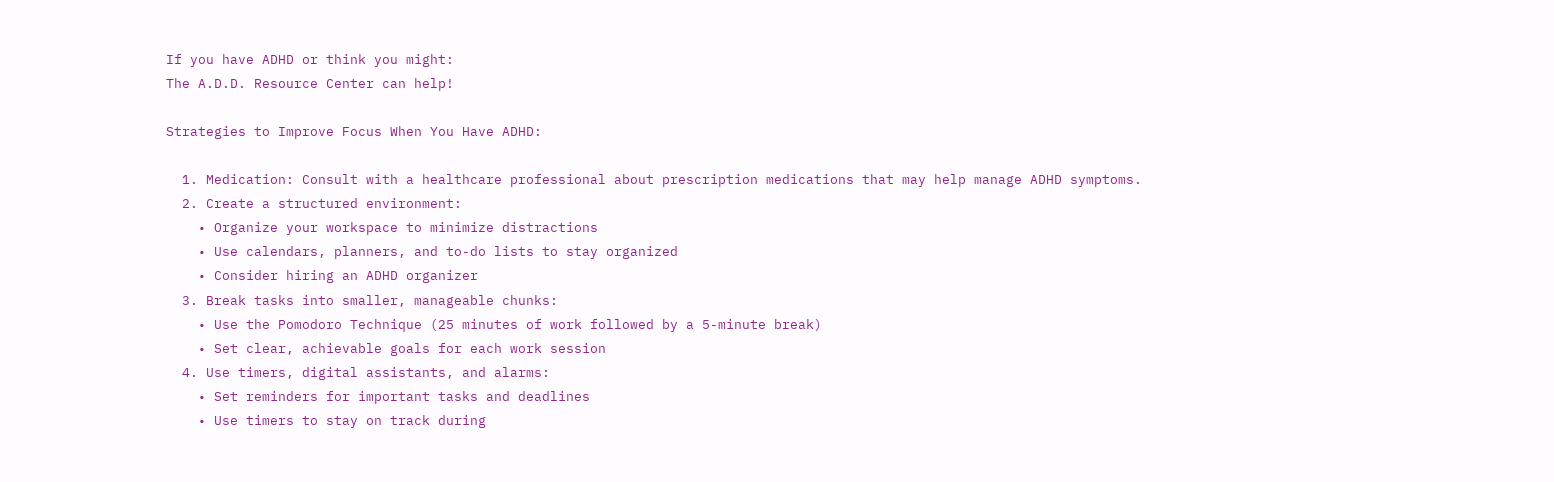If you have ADHD or think you might:
The A.D.D. Resource Center can help!

Strategies to Improve Focus When You Have ADHD:

  1. Medication: Consult with a healthcare professional about prescription medications that may help manage ADHD symptoms.
  2. Create a structured environment:
    • Organize your workspace to minimize distractions
    • Use calendars, planners, and to-do lists to stay organized
    • Consider hiring an ADHD organizer
  3. Break tasks into smaller, manageable chunks:
    • Use the Pomodoro Technique (25 minutes of work followed by a 5-minute break)
    • Set clear, achievable goals for each work session
  4. Use timers, digital assistants, and alarms:
    • Set reminders for important tasks and deadlines
    • Use timers to stay on track during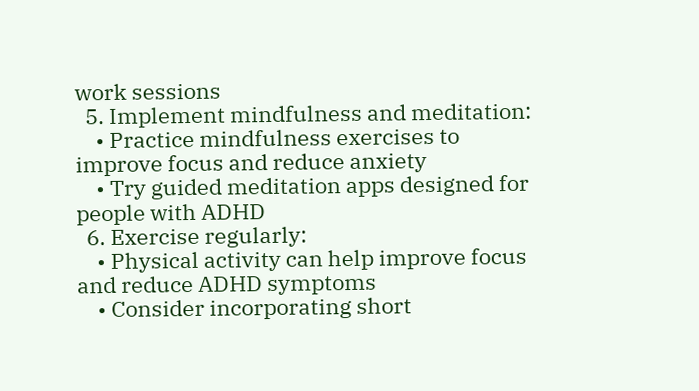work sessions
  5. Implement mindfulness and meditation:
    • Practice mindfulness exercises to improve focus and reduce anxiety
    • Try guided meditation apps designed for people with ADHD
  6. Exercise regularly:
    • Physical activity can help improve focus and reduce ADHD symptoms
    • Consider incorporating short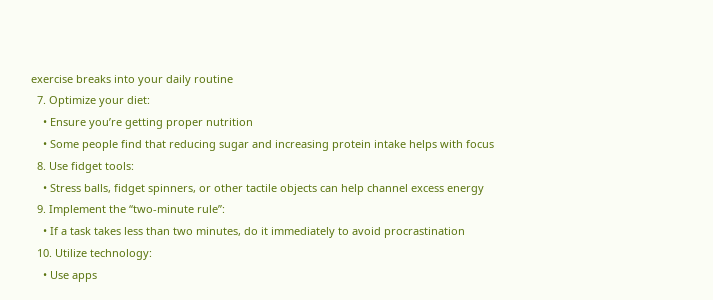exercise breaks into your daily routine
  7. Optimize your diet:
    • Ensure you’re getting proper nutrition
    • Some people find that reducing sugar and increasing protein intake helps with focus
  8. Use fidget tools:
    • Stress balls, fidget spinners, or other tactile objects can help channel excess energy
  9. Implement the “two-minute rule”:
    • If a task takes less than two minutes, do it immediately to avoid procrastination
  10. Utilize technology:
    • Use apps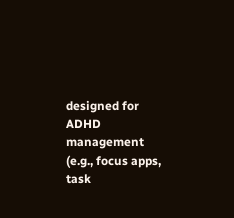designed for ADHD management (e.g., focus apps, task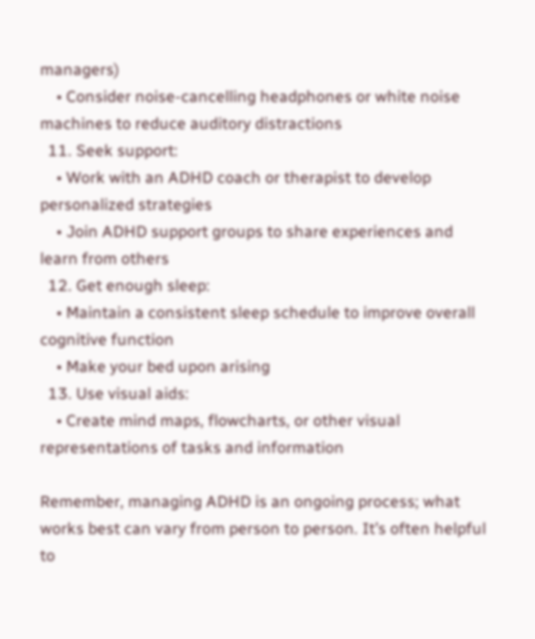managers)
    • Consider noise-cancelling headphones or white noise machines to reduce auditory distractions
  11. Seek support:
    • Work with an ADHD coach or therapist to develop personalized strategies
    • Join ADHD support groups to share experiences and learn from others
  12. Get enough sleep:
    • Maintain a consistent sleep schedule to improve overall cognitive function
    • Make your bed upon arising
  13. Use visual aids:
    • Create mind maps, flowcharts, or other visual representations of tasks and information

Remember, managing ADHD is an ongoing process; what works best can vary from person to person. It’s often helpful to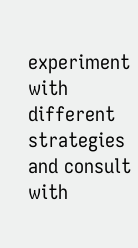experiment with different strategies and consult with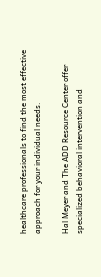healthcare professionals to find the most effective approach for your individual needs.

Hal Meyer and The ADD Resource Center offer specialized behavioral intervention and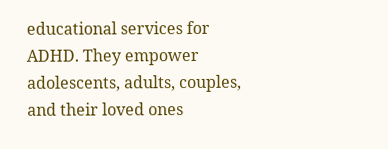educational services for ADHD. They empower adolescents, adults, couples, and their loved ones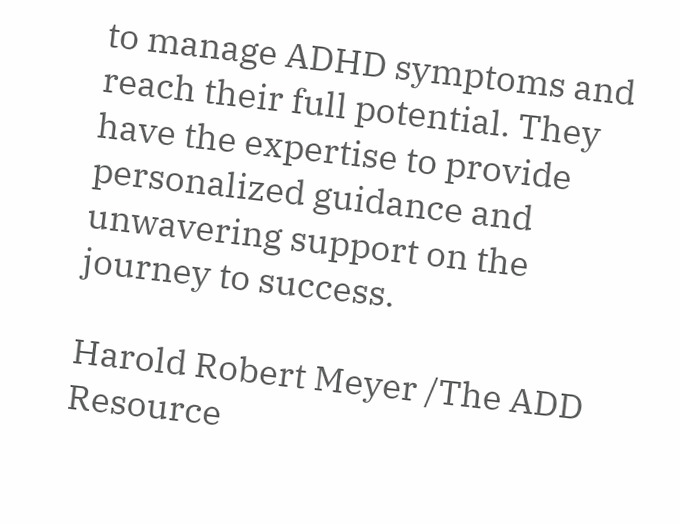to manage ADHD symptoms and reach their full potential. They have the expertise to provide personalized guidance and unwavering support on the journey to success.

Harold Robert Meyer /The ADD Resource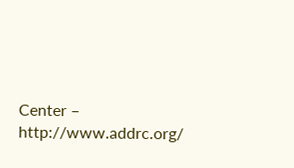Center –  http://www.addrc.org/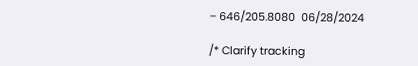– 646/205.8080  06/28/2024

/* Clarify tracking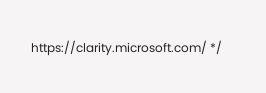https://clarity.microsoft.com/ */